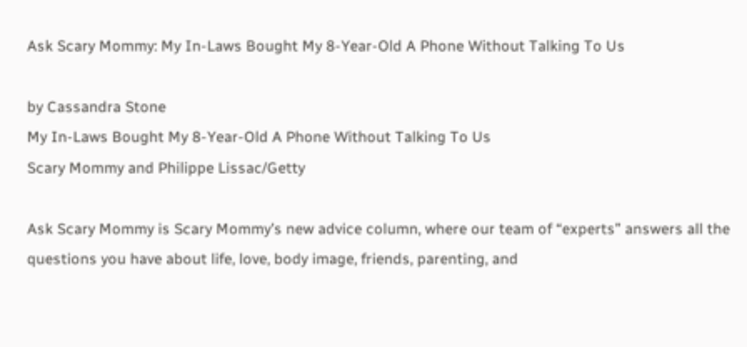Ask Scary Mommy: My In-Laws Bought My 8-Year-Old A Phone Without Talking To Us

by Cassandra Stone
My In-Laws Bought My 8-Year-Old A Phone Without Talking To Us
Scary Mommy and Philippe Lissac/Getty

Ask Scary Mommy is Scary Mommy’s new advice column, where our team of “experts” answers all the questions you have about life, love, body image, friends, parenting, and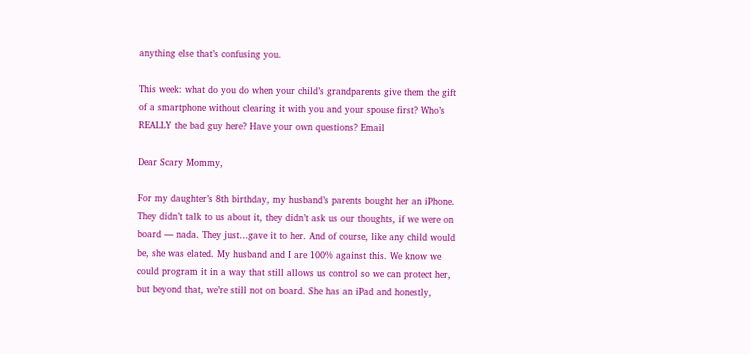anything else that’s confusing you.

This week: what do you do when your child’s grandparents give them the gift of a smartphone without clearing it with you and your spouse first? Who’s REALLY the bad guy here? Have your own questions? Email

Dear Scary Mommy,

For my daughter’s 8th birthday, my husband’s parents bought her an iPhone. They didn’t talk to us about it, they didn’t ask us our thoughts, if we were on board — nada. They just…gave it to her. And of course, like any child would be, she was elated. My husband and I are 100% against this. We know we could program it in a way that still allows us control so we can protect her, but beyond that, we’re still not on board. She has an iPad and honestly,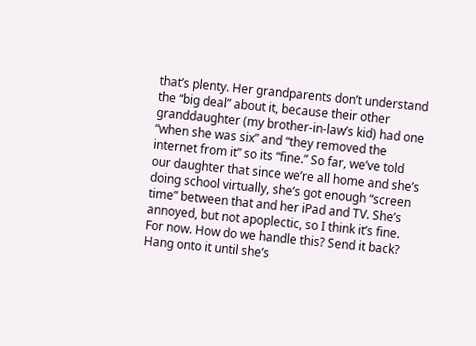that’s plenty. Her grandparents don’t understand the “big deal” about it, because their other granddaughter (my brother-in-law’s kid) had one “when she was six” and “they removed the internet from it” so its “fine.” So far, we’ve told our daughter that since we’re all home and she’s doing school virtually, she’s got enough “screen time” between that and her iPad and TV. She’s annoyed, but not apoplectic, so I think it’s fine. For now. How do we handle this? Send it back? Hang onto it until she’s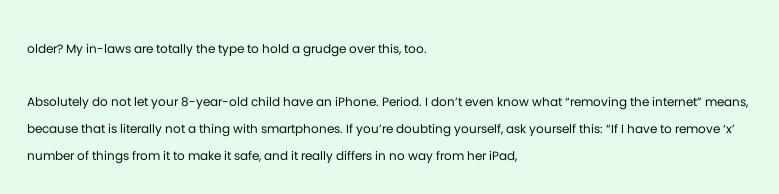older? My in-laws are totally the type to hold a grudge over this, too.

Absolutely do not let your 8-year-old child have an iPhone. Period. I don’t even know what “removing the internet” means, because that is literally not a thing with smartphones. If you’re doubting yourself, ask yourself this: “If I have to remove ‘x’ number of things from it to make it safe, and it really differs in no way from her iPad,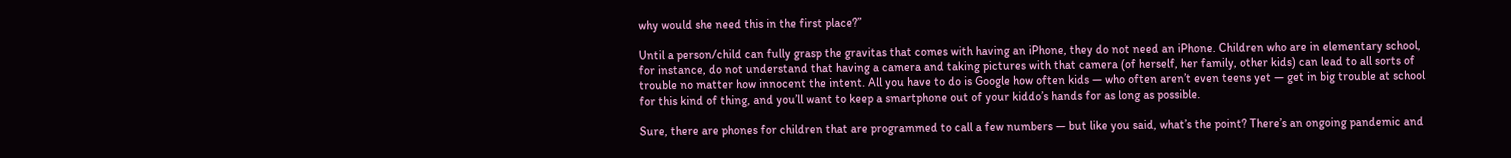why would she need this in the first place?”

Until a person/child can fully grasp the gravitas that comes with having an iPhone, they do not need an iPhone. Children who are in elementary school, for instance, do not understand that having a camera and taking pictures with that camera (of herself, her family, other kids) can lead to all sorts of trouble no matter how innocent the intent. All you have to do is Google how often kids — who often aren’t even teens yet — get in big trouble at school for this kind of thing, and you’ll want to keep a smartphone out of your kiddo’s hands for as long as possible.

Sure, there are phones for children that are programmed to call a few numbers — but like you said, what’s the point? There’s an ongoing pandemic and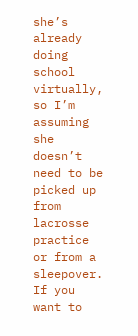she’s already doing school virtually, so I’m assuming she doesn’t need to be picked up from lacrosse practice or from a sleepover. If you want to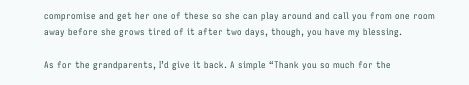compromise and get her one of these so she can play around and call you from one room away before she grows tired of it after two days, though, you have my blessing.

As for the grandparents, I’d give it back. A simple “Thank you so much for the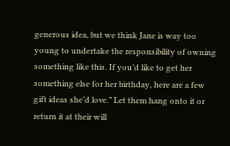generous idea, but we think Jane is way too young to undertake the responsibility of owning something like this. If you’d like to get her something else for her birthday, here are a few gift ideas she’d love.” Let them hang onto it or return it at their will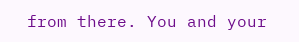from there. You and your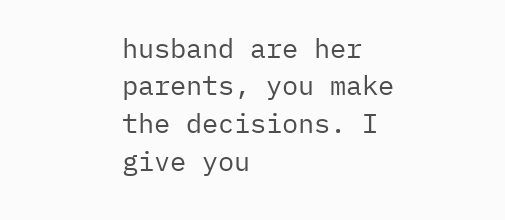husband are her parents, you make the decisions. I give you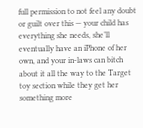full permission to not feel any doubt or guilt over this — your child has everything she needs, she’ll eventually have an iPhone of her own, and your in-laws can bitch about it all the way to the Target toy section while they get her something more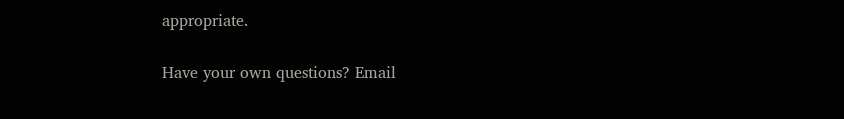appropriate.

Have your own questions? Email